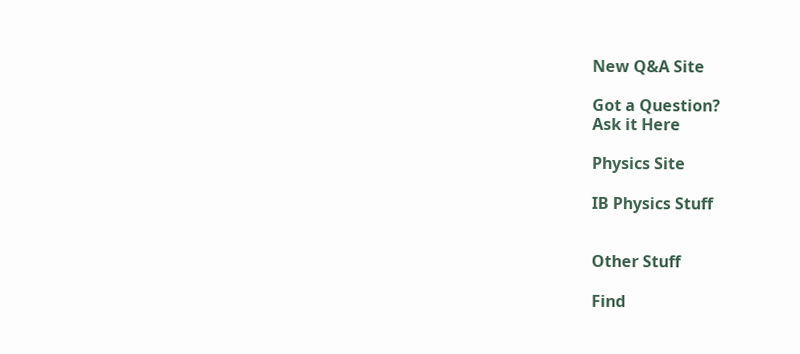New Q&A Site

Got a Question?
Ask it Here

Physics Site

IB Physics Stuff


Other Stuff

Find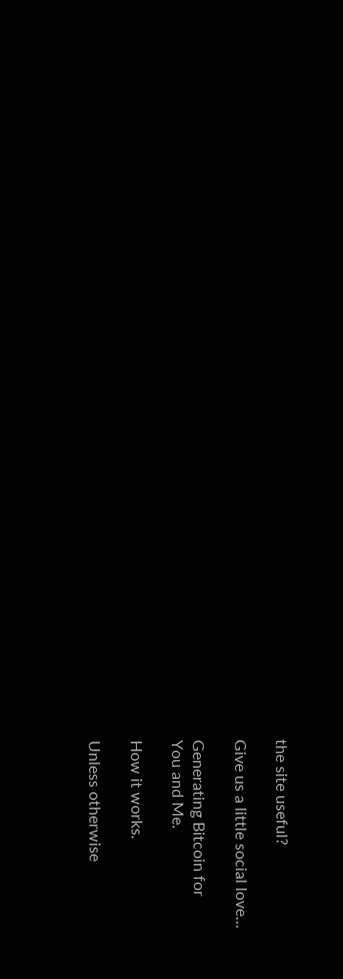the site useful?

Give us a little social love…

Generating Bitcoin for
You and Me.

How it works.

Unless otherwise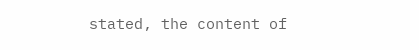stated, the content of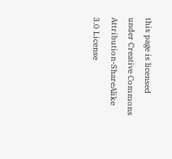this page is licensed under Creative Commons Attribution-ShareAlike 3.0 License